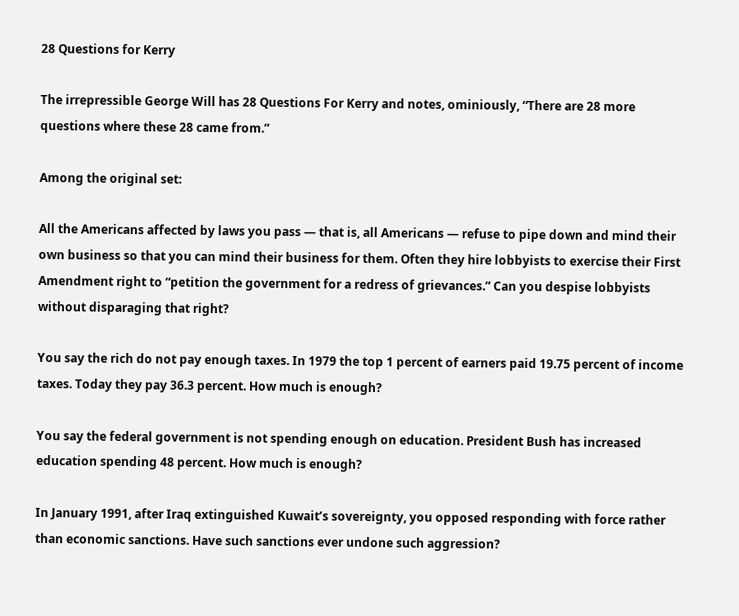28 Questions for Kerry

The irrepressible George Will has 28 Questions For Kerry and notes, ominiously, “There are 28 more questions where these 28 came from.”

Among the original set:

All the Americans affected by laws you pass — that is, all Americans — refuse to pipe down and mind their own business so that you can mind their business for them. Often they hire lobbyists to exercise their First Amendment right to “petition the government for a redress of grievances.” Can you despise lobbyists without disparaging that right?

You say the rich do not pay enough taxes. In 1979 the top 1 percent of earners paid 19.75 percent of income taxes. Today they pay 36.3 percent. How much is enough?

You say the federal government is not spending enough on education. President Bush has increased education spending 48 percent. How much is enough?

In January 1991, after Iraq extinguished Kuwait’s sovereignty, you opposed responding with force rather than economic sanctions. Have such sanctions ever undone such aggression?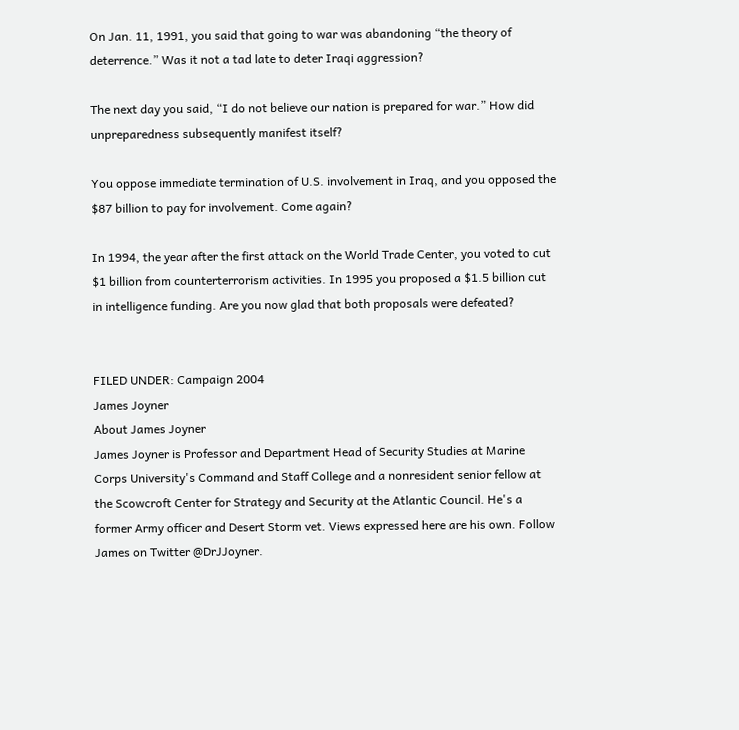On Jan. 11, 1991, you said that going to war was abandoning “the theory of deterrence.” Was it not a tad late to deter Iraqi aggression?

The next day you said, “I do not believe our nation is prepared for war.” How did unpreparedness subsequently manifest itself?

You oppose immediate termination of U.S. involvement in Iraq, and you opposed the $87 billion to pay for involvement. Come again?

In 1994, the year after the first attack on the World Trade Center, you voted to cut $1 billion from counterterrorism activities. In 1995 you proposed a $1.5 billion cut in intelligence funding. Are you now glad that both proposals were defeated?


FILED UNDER: Campaign 2004
James Joyner
About James Joyner
James Joyner is Professor and Department Head of Security Studies at Marine Corps University's Command and Staff College and a nonresident senior fellow at the Scowcroft Center for Strategy and Security at the Atlantic Council. He's a former Army officer and Desert Storm vet. Views expressed here are his own. Follow James on Twitter @DrJJoyner.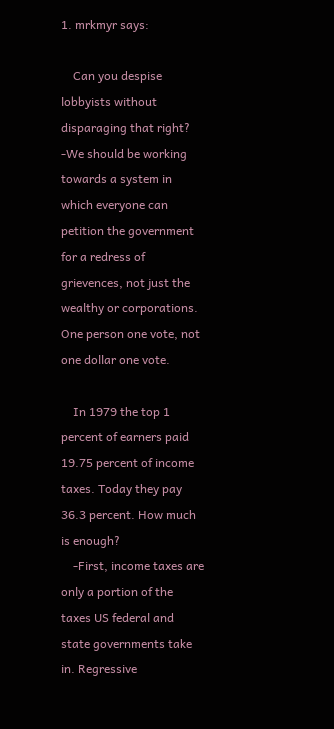1. mrkmyr says:

    Can you despise lobbyists without disparaging that right? -We should be working towards a system in which everyone can petition the government for a redress of grievences, not just the wealthy or corporations. One person one vote, not one dollar one vote.

    In 1979 the top 1 percent of earners paid 19.75 percent of income taxes. Today they pay 36.3 percent. How much is enough?
    -First, income taxes are only a portion of the taxes US federal and state governments take in. Regressive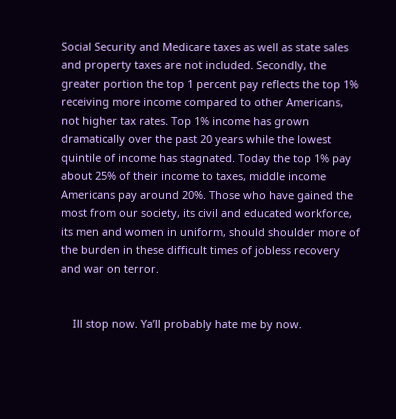Social Security and Medicare taxes as well as state sales and property taxes are not included. Secondly, the greater portion the top 1 percent pay reflects the top 1% receiving more income compared to other Americans, not higher tax rates. Top 1% income has grown dramatically over the past 20 years while the lowest quintile of income has stagnated. Today the top 1% pay about 25% of their income to taxes, middle income Americans pay around 20%. Those who have gained the most from our society, its civil and educated workforce, its men and women in uniform, should shoulder more of the burden in these difficult times of jobless recovery and war on terror.


    Ill stop now. Ya’ll probably hate me by now.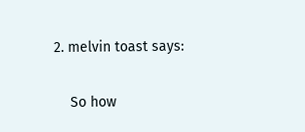2. melvin toast says:

    So how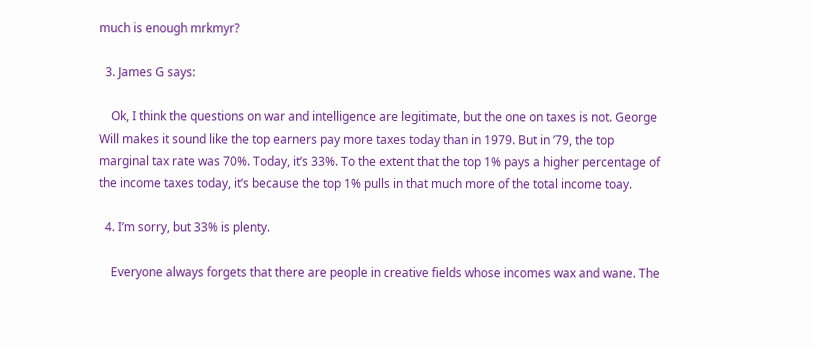much is enough mrkmyr?

  3. James G says:

    Ok, I think the questions on war and intelligence are legitimate, but the one on taxes is not. George Will makes it sound like the top earners pay more taxes today than in 1979. But in ’79, the top marginal tax rate was 70%. Today, it’s 33%. To the extent that the top 1% pays a higher percentage of the income taxes today, it’s because the top 1% pulls in that much more of the total income toay.

  4. I’m sorry, but 33% is plenty.

    Everyone always forgets that there are people in creative fields whose incomes wax and wane. The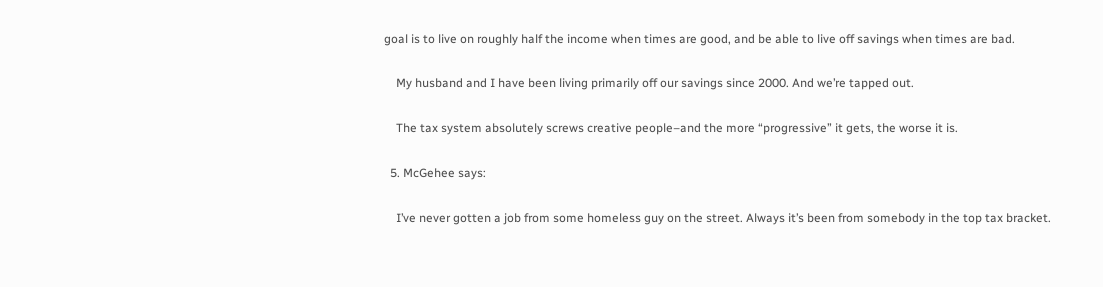goal is to live on roughly half the income when times are good, and be able to live off savings when times are bad.

    My husband and I have been living primarily off our savings since 2000. And we’re tapped out.

    The tax system absolutely screws creative people–and the more “progressive” it gets, the worse it is.

  5. McGehee says:

    I’ve never gotten a job from some homeless guy on the street. Always it’s been from somebody in the top tax bracket.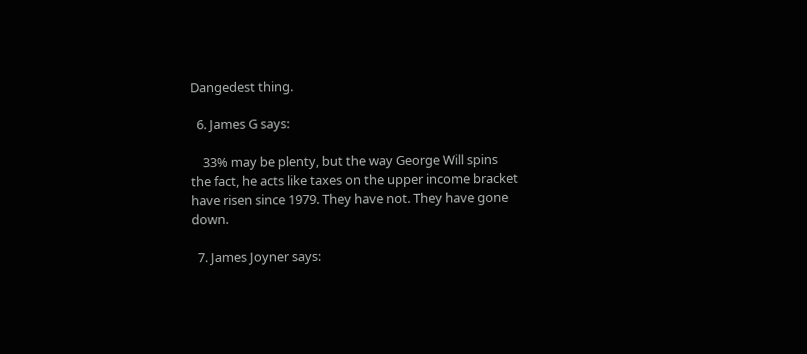Dangedest thing.

  6. James G says:

    33% may be plenty, but the way George Will spins the fact, he acts like taxes on the upper income bracket have risen since 1979. They have not. They have gone down.

  7. James Joyner says: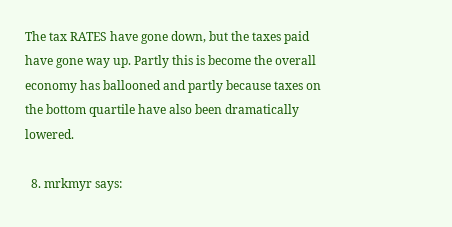The tax RATES have gone down, but the taxes paid have gone way up. Partly this is become the overall economy has ballooned and partly because taxes on the bottom quartile have also been dramatically lowered.

  8. mrkmyr says: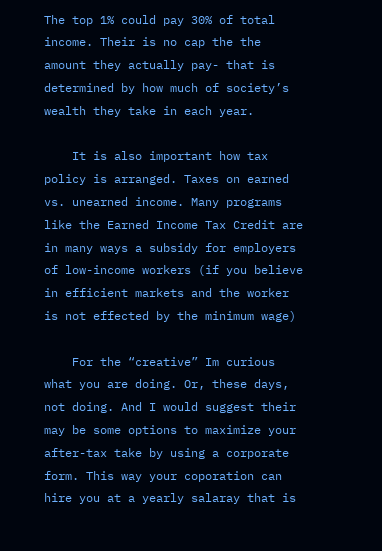The top 1% could pay 30% of total income. Their is no cap the the amount they actually pay- that is determined by how much of society’s wealth they take in each year.

    It is also important how tax policy is arranged. Taxes on earned vs. unearned income. Many programs like the Earned Income Tax Credit are in many ways a subsidy for employers of low-income workers (if you believe in efficient markets and the worker is not effected by the minimum wage)

    For the “creative” Im curious what you are doing. Or, these days, not doing. And I would suggest their may be some options to maximize your after-tax take by using a corporate form. This way your coporation can hire you at a yearly salaray that is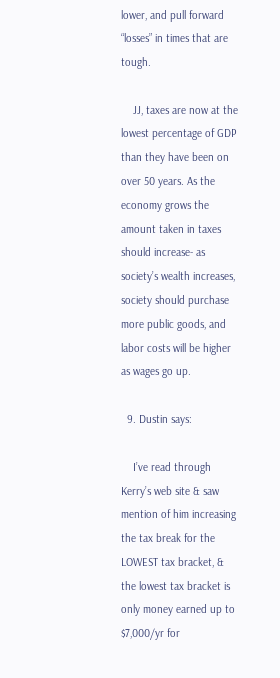lower, and pull forward “losses” in times that are tough.

    JJ, taxes are now at the lowest percentage of GDP than they have been on over 50 years. As the economy grows the amount taken in taxes should increase- as society’s wealth increases, society should purchase more public goods, and labor costs will be higher as wages go up.

  9. Dustin says:

    I’ve read through Kerry’s web site & saw mention of him increasing the tax break for the LOWEST tax bracket, & the lowest tax bracket is only money earned up to $7,000/yr for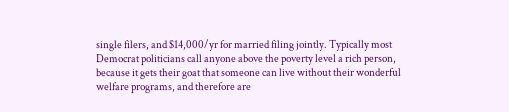single filers, and $14,000/yr for married filing jointly. Typically most Democrat politicians call anyone above the poverty level a rich person, because it gets their goat that someone can live without their wonderful welfare programs, and therefore are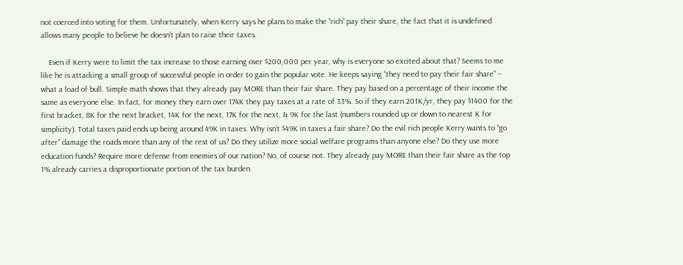not coerced into voting for them. Unfortunately, when Kerry says he plans to make the “rich” pay their share, the fact that it is undefined allows many people to believe he doesn’t plan to raise their taxes.

    Even if Kerry were to limit the tax increase to those earning over $200,000 per year, why is everyone so excited about that? Seems to me like he is attacking a small group of successful people in order to gain the popular vote. He keeps saying “they need to pay their fair share” – what a load of bull. Simple math shows that they already pay MORE than their fair share. They pay based on a percentage of their income the same as everyone else. In fact, for money they earn over 174K they pay taxes at a rate of 33%. So if they earn 201K/yr, they pay $1400 for the first bracket, 8K for the next bracket, 14K for the next, 17K for the next, & 9K for the last (numbers rounded up or down to nearest K for simplicity). Total taxes paid ends up being around 49K in taxes. Why isn’t $49K in taxes a fair share? Do the evil rich people Kerry wants to “go after” damage the roads more than any of the rest of us? Do they utilize more social welfare programs than anyone else? Do they use more education funds? Require more defense from enemies of our nation? No, of course not. They already pay MORE than their fair share as the top 1% already carries a disproportionate portion of the tax burden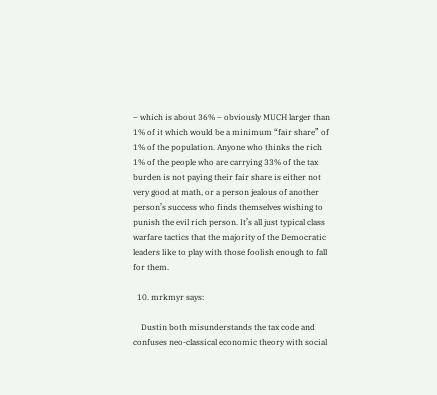– which is about 36% – obviously MUCH larger than 1% of it which would be a minimum “fair share” of 1% of the population. Anyone who thinks the rich 1% of the people who are carrying 33% of the tax burden is not paying their fair share is either not very good at math, or a person jealous of another person’s success who finds themselves wishing to punish the evil rich person. It’s all just typical class warfare tactics that the majority of the Democratic leaders like to play with those foolish enough to fall for them.

  10. mrkmyr says:

    Dustin both misunderstands the tax code and confuses neo-classical economic theory with social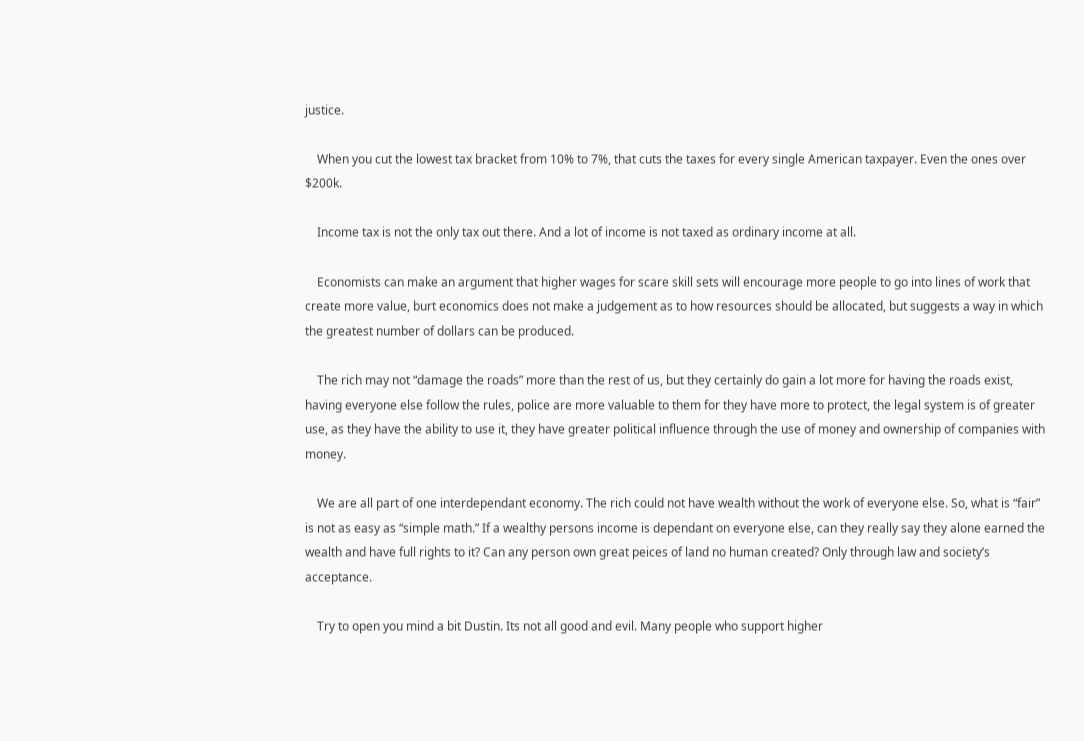justice.

    When you cut the lowest tax bracket from 10% to 7%, that cuts the taxes for every single American taxpayer. Even the ones over $200k.

    Income tax is not the only tax out there. And a lot of income is not taxed as ordinary income at all.

    Economists can make an argument that higher wages for scare skill sets will encourage more people to go into lines of work that create more value, burt economics does not make a judgement as to how resources should be allocated, but suggests a way in which the greatest number of dollars can be produced.

    The rich may not “damage the roads” more than the rest of us, but they certainly do gain a lot more for having the roads exist, having everyone else follow the rules, police are more valuable to them for they have more to protect, the legal system is of greater use, as they have the ability to use it, they have greater political influence through the use of money and ownership of companies with money.

    We are all part of one interdependant economy. The rich could not have wealth without the work of everyone else. So, what is “fair” is not as easy as “simple math.” If a wealthy persons income is dependant on everyone else, can they really say they alone earned the wealth and have full rights to it? Can any person own great peices of land no human created? Only through law and society’s acceptance.

    Try to open you mind a bit Dustin. Its not all good and evil. Many people who support higher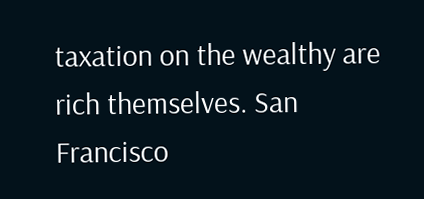taxation on the wealthy are rich themselves. San Francisco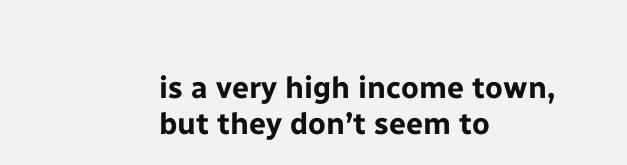is a very high income town, but they don’t seem to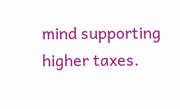mind supporting higher taxes.